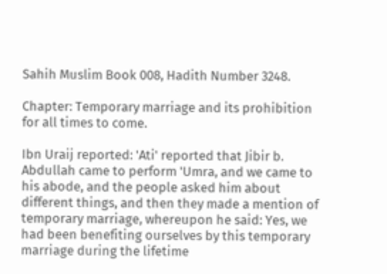Sahih Muslim Book 008, Hadith Number 3248.

Chapter: Temporary marriage and its prohibition for all times to come.

Ibn Uraij reported: 'Ati' reported that Jibir b. Abdullah came to perform 'Umra, and we came to his abode, and the people asked him about different things, and then they made a mention of temporary marriage, whereupon he said: Yes, we had been benefiting ourselves by this temporary marriage during the lifetime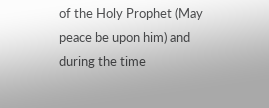of the Holy Prophet (May peace be upon him) and during the time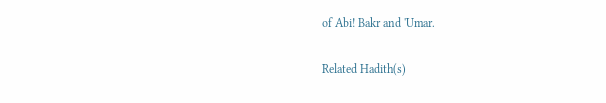of Abi! Bakr and 'Umar.

Related Hadith(s)